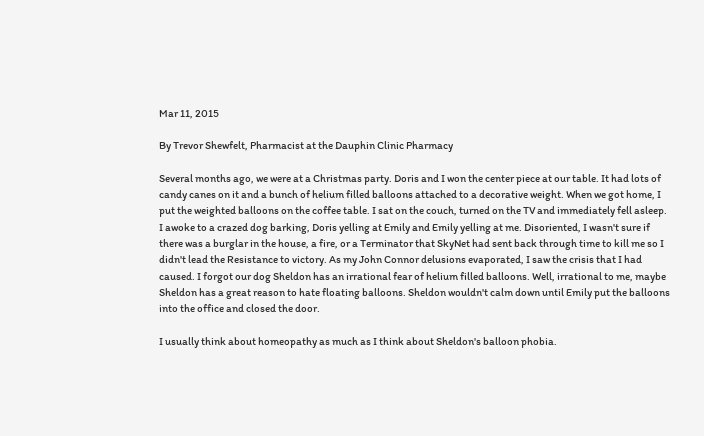Mar 11, 2015

By Trevor Shewfelt, Pharmacist at the Dauphin Clinic Pharmacy

Several months ago, we were at a Christmas party. Doris and I won the center piece at our table. It had lots of candy canes on it and a bunch of helium filled balloons attached to a decorative weight. When we got home, I put the weighted balloons on the coffee table. I sat on the couch, turned on the TV and immediately fell asleep. I awoke to a crazed dog barking, Doris yelling at Emily and Emily yelling at me. Disoriented, I wasn't sure if there was a burglar in the house, a fire, or a Terminator that SkyNet had sent back through time to kill me so I didn't lead the Resistance to victory. As my John Connor delusions evaporated, I saw the crisis that I had caused. I forgot our dog Sheldon has an irrational fear of helium filled balloons. Well, irrational to me, maybe Sheldon has a great reason to hate floating balloons. Sheldon wouldn't calm down until Emily put the balloons into the office and closed the door.

I usually think about homeopathy as much as I think about Sheldon's balloon phobia.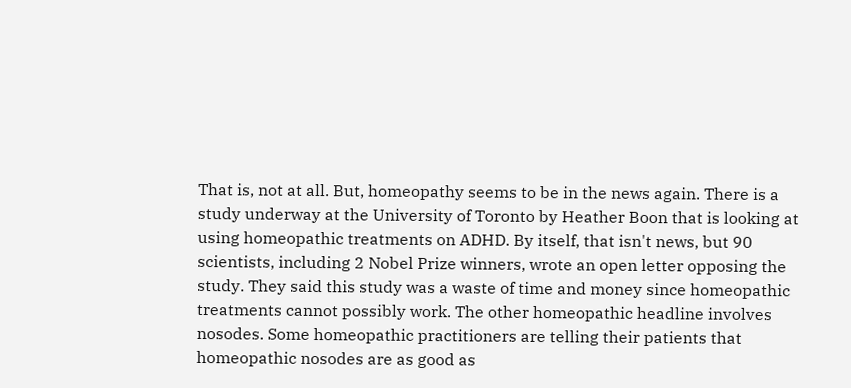That is, not at all. But, homeopathy seems to be in the news again. There is a study underway at the University of Toronto by Heather Boon that is looking at using homeopathic treatments on ADHD. By itself, that isn't news, but 90 scientists, including 2 Nobel Prize winners, wrote an open letter opposing the study. They said this study was a waste of time and money since homeopathic treatments cannot possibly work. The other homeopathic headline involves nosodes. Some homeopathic practitioners are telling their patients that homeopathic nosodes are as good as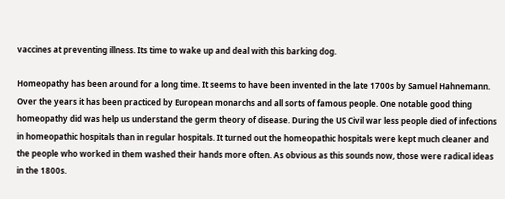vaccines at preventing illness. Its time to wake up and deal with this barking dog.

Homeopathy has been around for a long time. It seems to have been invented in the late 1700s by Samuel Hahnemann. Over the years it has been practiced by European monarchs and all sorts of famous people. One notable good thing homeopathy did was help us understand the germ theory of disease. During the US Civil war less people died of infections in homeopathic hospitals than in regular hospitals. It turned out the homeopathic hospitals were kept much cleaner and the people who worked in them washed their hands more often. As obvious as this sounds now, those were radical ideas in the 1800s.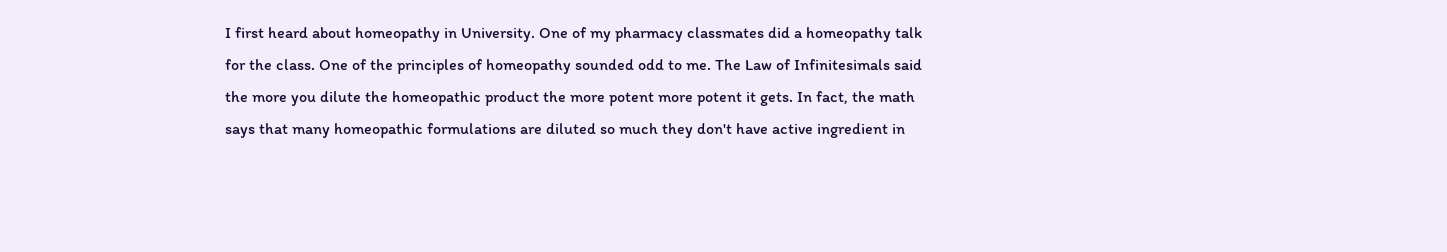I first heard about homeopathy in University. One of my pharmacy classmates did a homeopathy talk for the class. One of the principles of homeopathy sounded odd to me. The Law of Infinitesimals said the more you dilute the homeopathic product the more potent more potent it gets. In fact, the math says that many homeopathic formulations are diluted so much they don't have active ingredient in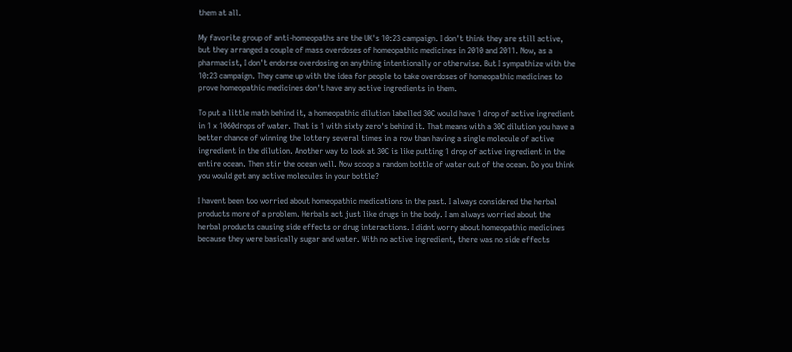them at all.

My favorite group of anti-homeopaths are the UK's 10:23 campaign. I don't think they are still active, but they arranged a couple of mass overdoses of homeopathic medicines in 2010 and 2011. Now, as a pharmacist, I don't endorse overdosing on anything intentionally or otherwise. But I sympathize with the 10:23 campaign. They came up with the idea for people to take overdoses of homeopathic medicines to prove homeopathic medicines don't have any active ingredients in them.

To put a little math behind it, a homeopathic dilution labelled 30C would have 1 drop of active ingredient in 1 x 1060drops of water. That is 1 with sixty zero's behind it. That means with a 30C dilution you have a better chance of winning the lottery several times in a row than having a single molecule of active ingredient in the dilution. Another way to look at 30C is like putting 1 drop of active ingredient in the entire ocean. Then stir the ocean well. Now scoop a random bottle of water out of the ocean. Do you think you would get any active molecules in your bottle?

I havent been too worried about homeopathic medications in the past. I always considered the herbal products more of a problem. Herbals act just like drugs in the body. I am always worried about the herbal products causing side effects or drug interactions. I didnt worry about homeopathic medicines because they were basically sugar and water. With no active ingredient, there was no side effects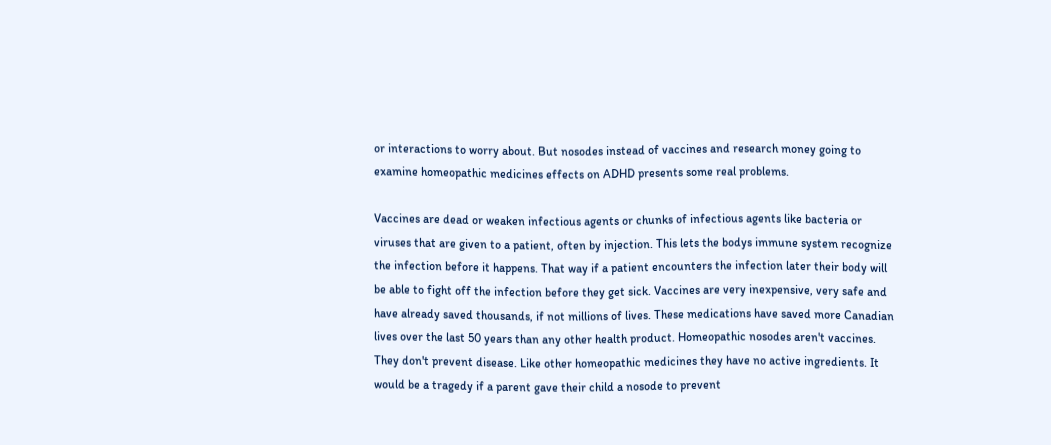or interactions to worry about. But nosodes instead of vaccines and research money going to examine homeopathic medicines effects on ADHD presents some real problems.

Vaccines are dead or weaken infectious agents or chunks of infectious agents like bacteria or viruses that are given to a patient, often by injection. This lets the bodys immune system recognize the infection before it happens. That way if a patient encounters the infection later their body will be able to fight off the infection before they get sick. Vaccines are very inexpensive, very safe and have already saved thousands, if not millions of lives. These medications have saved more Canadian lives over the last 50 years than any other health product. Homeopathic nosodes aren't vaccines. They don't prevent disease. Like other homeopathic medicines they have no active ingredients. It would be a tragedy if a parent gave their child a nosode to prevent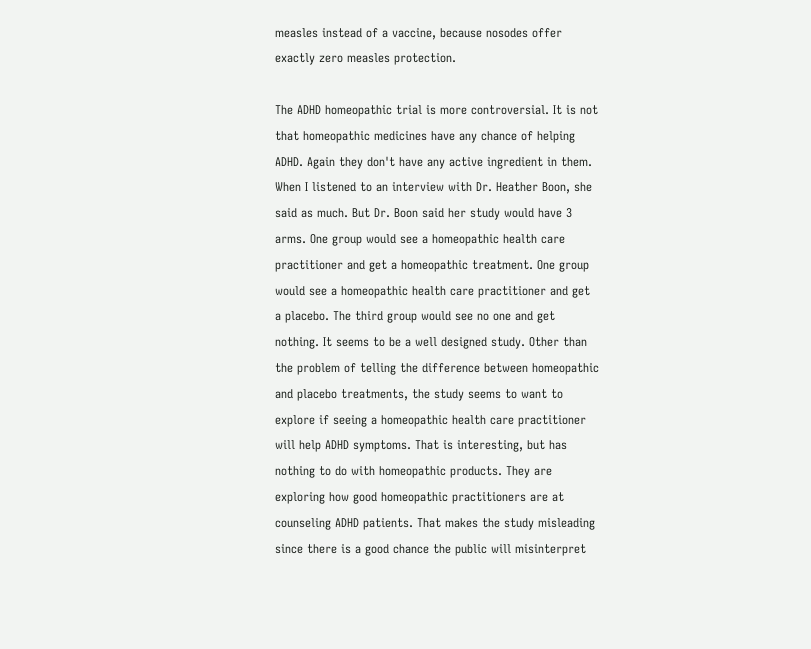measles instead of a vaccine, because nosodes offer exactly zero measles protection.

The ADHD homeopathic trial is more controversial. It is not that homeopathic medicines have any chance of helping ADHD. Again they don't have any active ingredient in them. When I listened to an interview with Dr. Heather Boon, she said as much. But Dr. Boon said her study would have 3 arms. One group would see a homeopathic health care practitioner and get a homeopathic treatment. One group would see a homeopathic health care practitioner and get a placebo. The third group would see no one and get nothing. It seems to be a well designed study. Other than the problem of telling the difference between homeopathic and placebo treatments, the study seems to want to explore if seeing a homeopathic health care practitioner will help ADHD symptoms. That is interesting, but has nothing to do with homeopathic products. They are exploring how good homeopathic practitioners are at counseling ADHD patients. That makes the study misleading since there is a good chance the public will misinterpret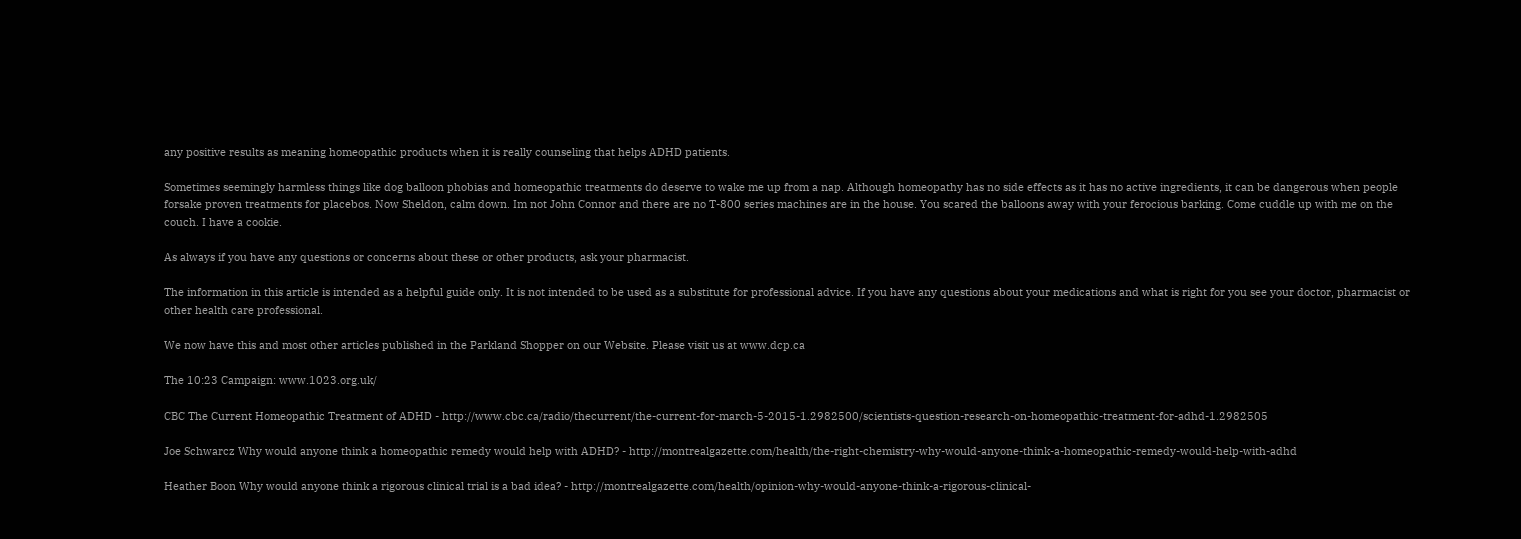any positive results as meaning homeopathic products when it is really counseling that helps ADHD patients.

Sometimes seemingly harmless things like dog balloon phobias and homeopathic treatments do deserve to wake me up from a nap. Although homeopathy has no side effects as it has no active ingredients, it can be dangerous when people forsake proven treatments for placebos. Now Sheldon, calm down. Im not John Connor and there are no T-800 series machines are in the house. You scared the balloons away with your ferocious barking. Come cuddle up with me on the couch. I have a cookie.

As always if you have any questions or concerns about these or other products, ask your pharmacist.

The information in this article is intended as a helpful guide only. It is not intended to be used as a substitute for professional advice. If you have any questions about your medications and what is right for you see your doctor, pharmacist or other health care professional.

We now have this and most other articles published in the Parkland Shopper on our Website. Please visit us at www.dcp.ca

The 10:23 Campaign: www.1023.org.uk/

CBC The Current Homeopathic Treatment of ADHD - http://www.cbc.ca/radio/thecurrent/the-current-for-march-5-2015-1.2982500/scientists-question-research-on-homeopathic-treatment-for-adhd-1.2982505

Joe Schwarcz Why would anyone think a homeopathic remedy would help with ADHD? - http://montrealgazette.com/health/the-right-chemistry-why-would-anyone-think-a-homeopathic-remedy-would-help-with-adhd

Heather Boon Why would anyone think a rigorous clinical trial is a bad idea? - http://montrealgazette.com/health/opinion-why-would-anyone-think-a-rigorous-clinical-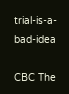trial-is-a-bad-idea

CBC The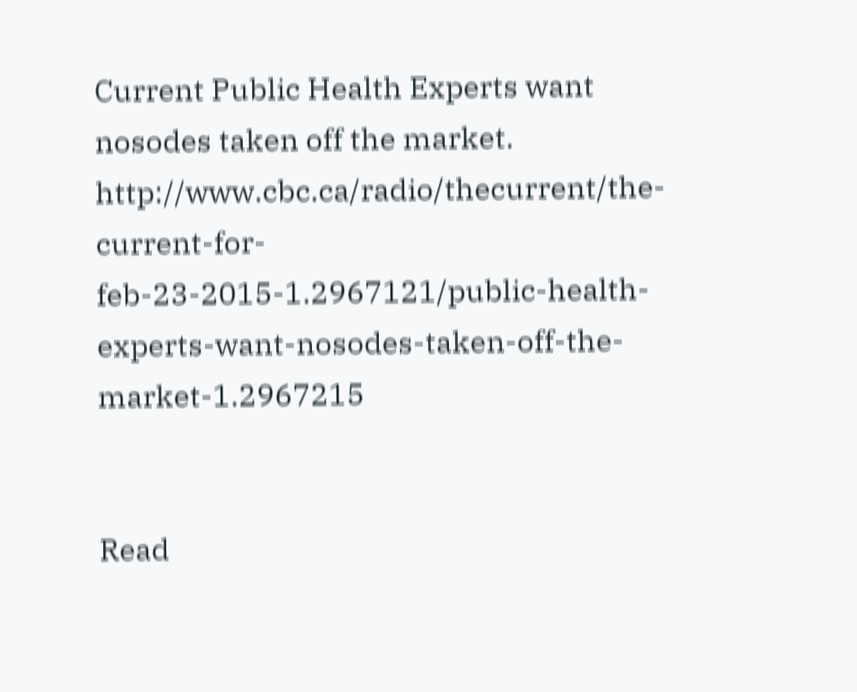Current Public Health Experts want nosodes taken off the market. http://www.cbc.ca/radio/thecurrent/the-current-for-feb-23-2015-1.2967121/public-health-experts-want-nosodes-taken-off-the-market-1.2967215


Read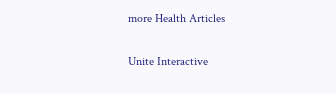more Health Articles

Unite Interactive